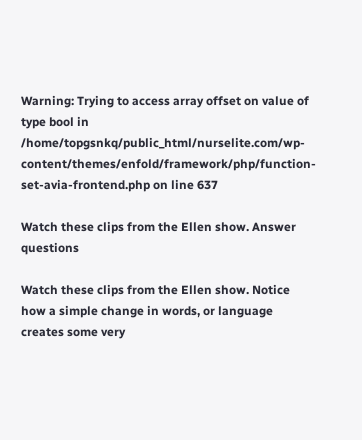Warning: Trying to access array offset on value of type bool in /home/topgsnkq/public_html/nurselite.com/wp-content/themes/enfold/framework/php/function-set-avia-frontend.php on line 637

Watch these clips from the Ellen show. Answer questions

Watch these clips from the Ellen show. Notice how a simple change in words, or language creates some very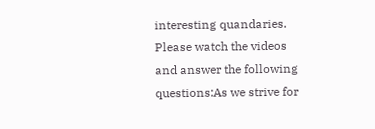interesting quandaries. Please watch the videos and answer the following questions:As we strive for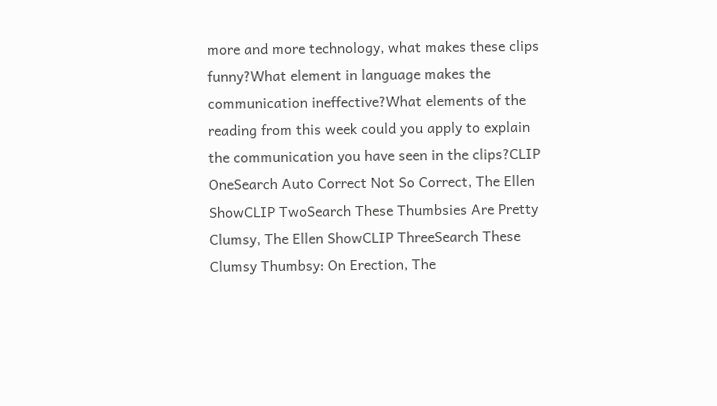more and more technology, what makes these clips funny?What element in language makes the communication ineffective?What elements of the reading from this week could you apply to explain the communication you have seen in the clips?CLIP OneSearch Auto Correct Not So Correct, The Ellen ShowCLIP TwoSearch These Thumbsies Are Pretty Clumsy, The Ellen ShowCLIP ThreeSearch These Clumsy Thumbsy: On Erection, The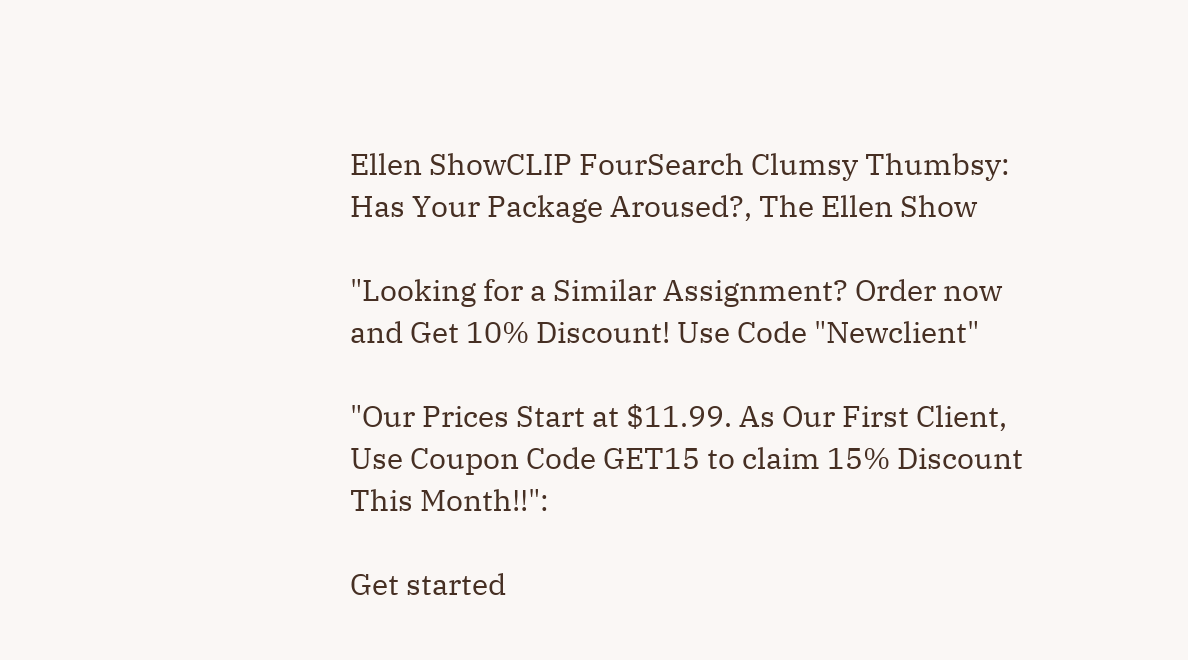Ellen ShowCLIP FourSearch Clumsy Thumbsy: Has Your Package Aroused?, The Ellen Show

"Looking for a Similar Assignment? Order now and Get 10% Discount! Use Code "Newclient"

"Our Prices Start at $11.99. As Our First Client, Use Coupon Code GET15 to claim 15% Discount This Month!!":

Get started